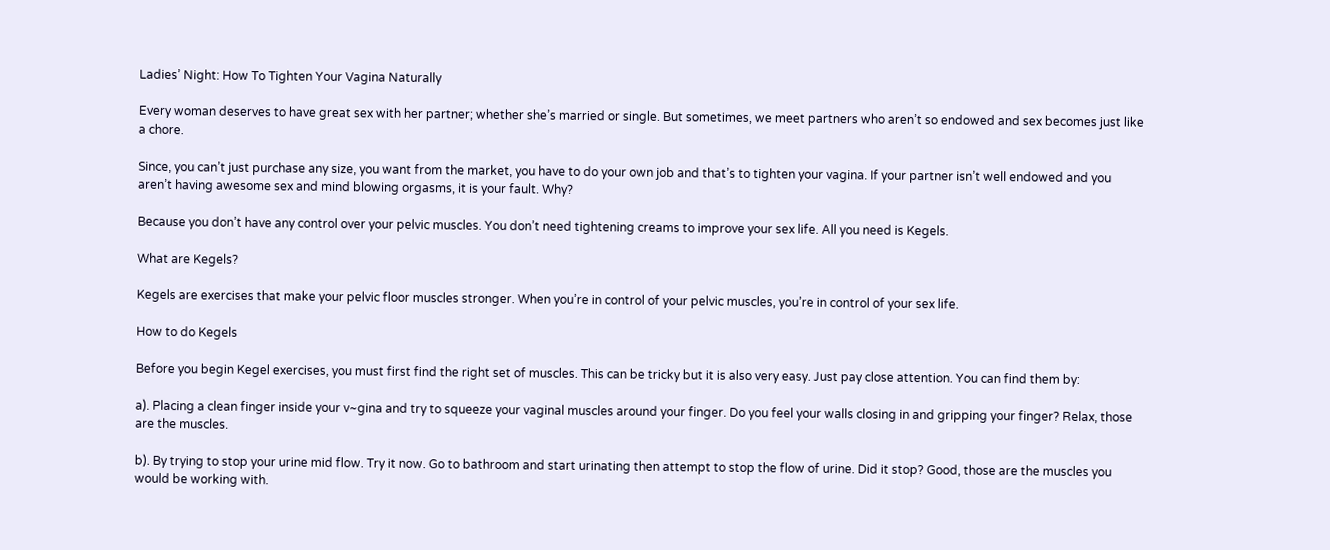Ladies’ Night: How To Tighten Your Vagina Naturally

Every woman deserves to have great sex with her partner; whether she’s married or single. But sometimes, we meet partners who aren’t so endowed and sex becomes just like a chore.

Since, you can’t just purchase any size, you want from the market, you have to do your own job and that’s to tighten your vagina. If your partner isn’t well endowed and you aren’t having awesome sex and mind blowing orgasms, it is your fault. Why?

Because you don’t have any control over your pelvic muscles. You don’t need tightening creams to improve your sex life. All you need is Kegels.

What are Kegels?

Kegels are exercises that make your pelvic floor muscles stronger. When you’re in control of your pelvic muscles, you’re in control of your sex life.

How to do Kegels

Before you begin Kegel exercises, you must first find the right set of muscles. This can be tricky but it is also very easy. Just pay close attention. You can find them by:

a). Placing a clean finger inside your v~gina and try to squeeze your vaginal muscles around your finger. Do you feel your walls closing in and gripping your finger? Relax, those are the muscles.

b). By trying to stop your urine mid flow. Try it now. Go to bathroom and start urinating then attempt to stop the flow of urine. Did it stop? Good, those are the muscles you would be working with.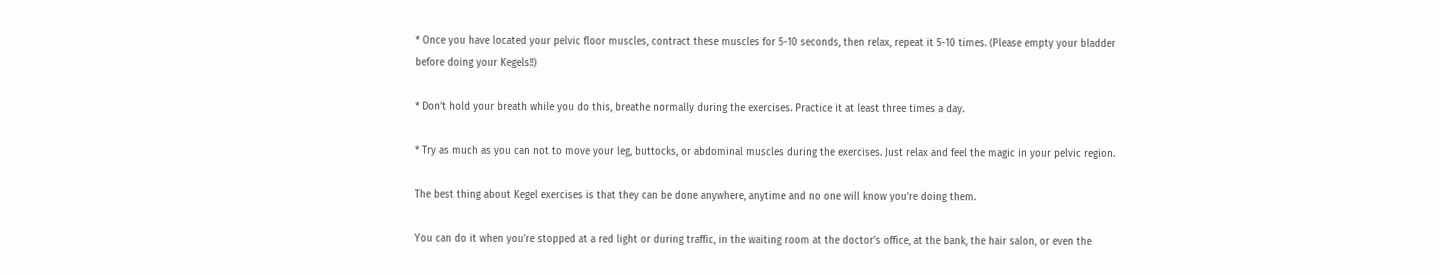* Once you have located your pelvic floor muscles, contract these muscles for 5-10 seconds, then relax, repeat it 5-10 times. (Please empty your bladder before doing your Kegels!!)

* Don’t hold your breath while you do this, breathe normally during the exercises. Practice it at least three times a day.

* Try as much as you can not to move your leg, buttocks, or abdominal muscles during the exercises. Just relax and feel the magic in your pelvic region.

The best thing about Kegel exercises is that they can be done anywhere, anytime and no one will know you’re doing them.

You can do it when you’re stopped at a red light or during traffic, in the waiting room at the doctor’s office, at the bank, the hair salon, or even the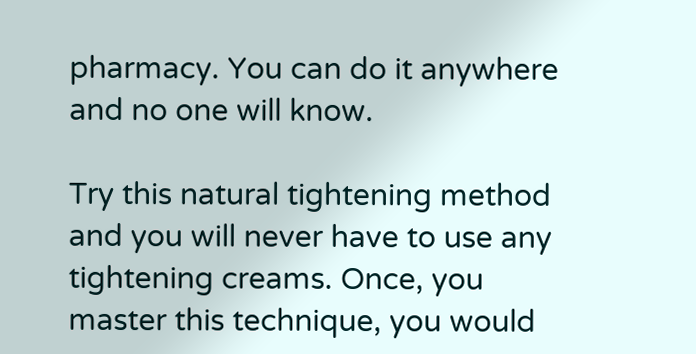pharmacy. You can do it anywhere and no one will know.

Try this natural tightening method and you will never have to use any tightening creams. Once, you master this technique, you would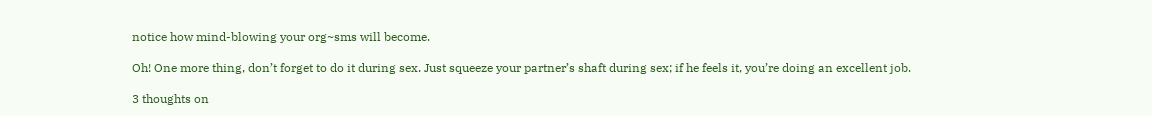notice how mind-blowing your org~sms will become.

Oh! One more thing, don’t forget to do it during sex. Just squeeze your partner’s shaft during sex; if he feels it, you’re doing an excellent job.

3 thoughts on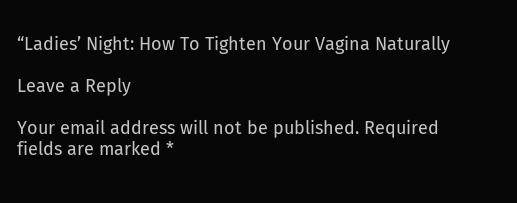“Ladies’ Night: How To Tighten Your Vagina Naturally

Leave a Reply

Your email address will not be published. Required fields are marked *